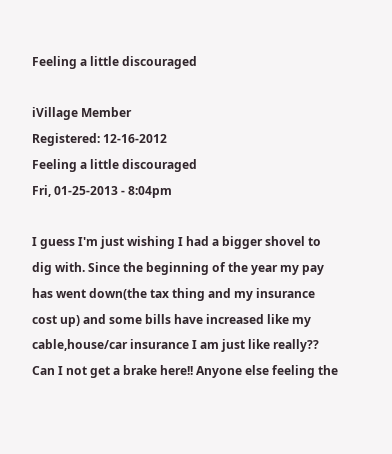Feeling a little discouraged

iVillage Member
Registered: 12-16-2012
Feeling a little discouraged
Fri, 01-25-2013 - 8:04pm

I guess I'm just wishing I had a bigger shovel to dig with. Since the beginning of the year my pay has went down(the tax thing and my insurance cost up) and some bills have increased like my cable,house/car insurance I am just like really?? Can I not get a brake here!! Anyone else feeling the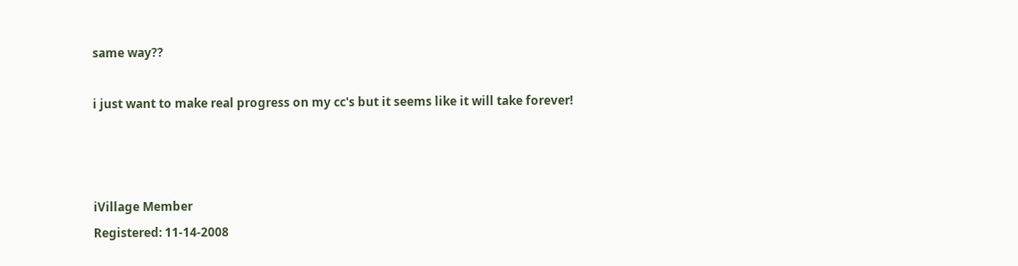same way??

i just want to make real progress on my cc's but it seems like it will take forever!



iVillage Member
Registered: 11-14-2008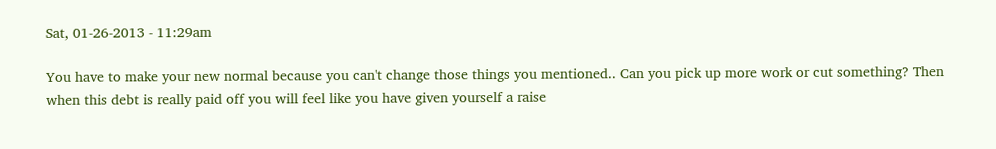Sat, 01-26-2013 - 11:29am

You have to make your new normal because you can't change those things you mentioned.. Can you pick up more work or cut something? Then when this debt is really paid off you will feel like you have given yourself a raise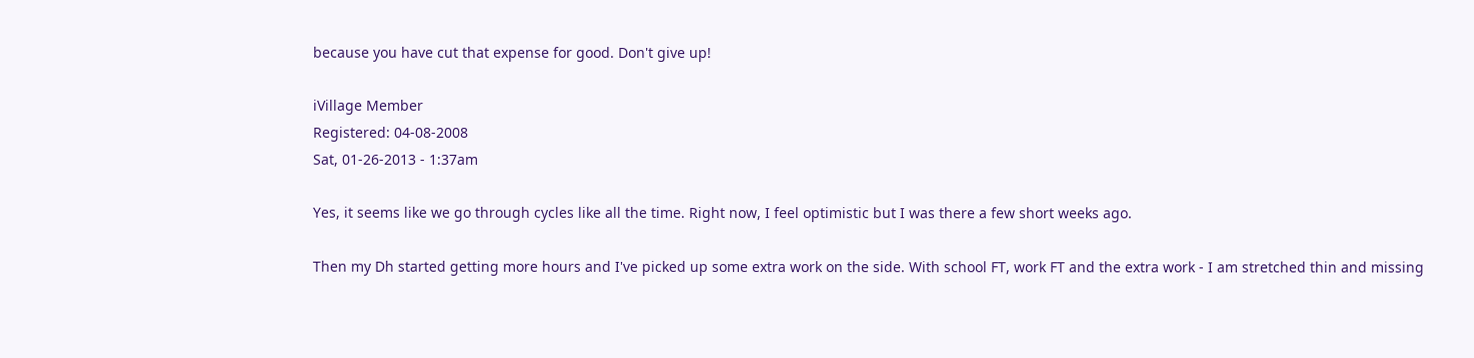because you have cut that expense for good. Don't give up!

iVillage Member
Registered: 04-08-2008
Sat, 01-26-2013 - 1:37am

Yes, it seems like we go through cycles like all the time. Right now, I feel optimistic but I was there a few short weeks ago.

Then my Dh started getting more hours and I've picked up some extra work on the side. With school FT, work FT and the extra work - I am stretched thin and missing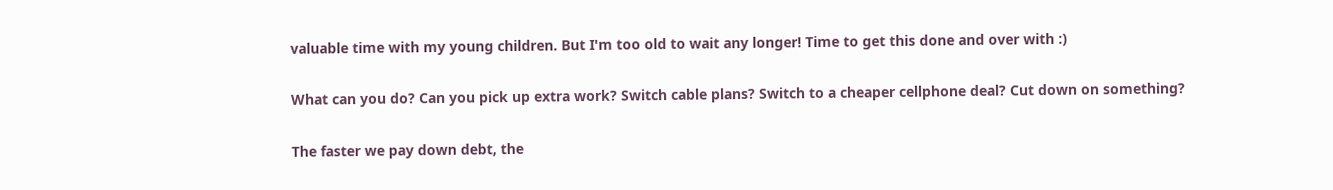valuable time with my young children. But I'm too old to wait any longer! Time to get this done and over with :)

What can you do? Can you pick up extra work? Switch cable plans? Switch to a cheaper cellphone deal? Cut down on something?

The faster we pay down debt, the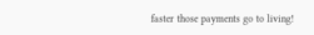faster those payments go to living!